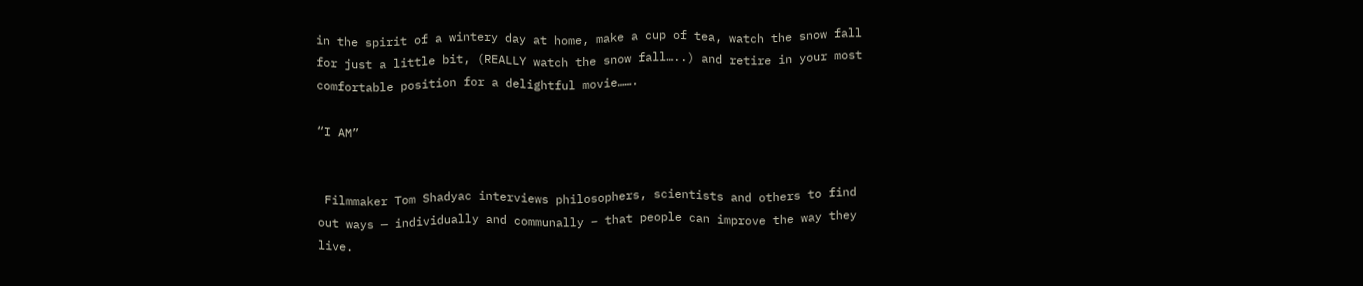in the spirit of a wintery day at home, make a cup of tea, watch the snow fall for just a little bit, (REALLY watch the snow fall…..) and retire in your most comfortable position for a delightful movie…….

“I AM”


 Filmmaker Tom Shadyac interviews philosophers, scientists and others to find out ways — individually and communally – that people can improve the way they live.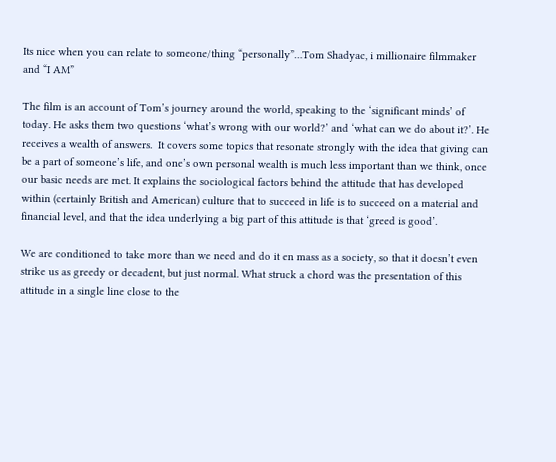Its nice when you can relate to someone/thing “personally”…Tom Shadyac, i millionaire filmmaker and “I AM”

The film is an account of Tom’s journey around the world, speaking to the ‘significant minds’ of today. He asks them two questions ‘what’s wrong with our world?’ and ‘what can we do about it?’. He receives a wealth of answers.  It covers some topics that resonate strongly with the idea that giving can be a part of someone’s life, and one’s own personal wealth is much less important than we think, once our basic needs are met. It explains the sociological factors behind the attitude that has developed within (certainly British and American) culture that to succeed in life is to succeed on a material and financial level, and that the idea underlying a big part of this attitude is that ‘greed is good’.

We are conditioned to take more than we need and do it en mass as a society, so that it doesn’t even strike us as greedy or decadent, but just normal. What struck a chord was the presentation of this attitude in a single line close to the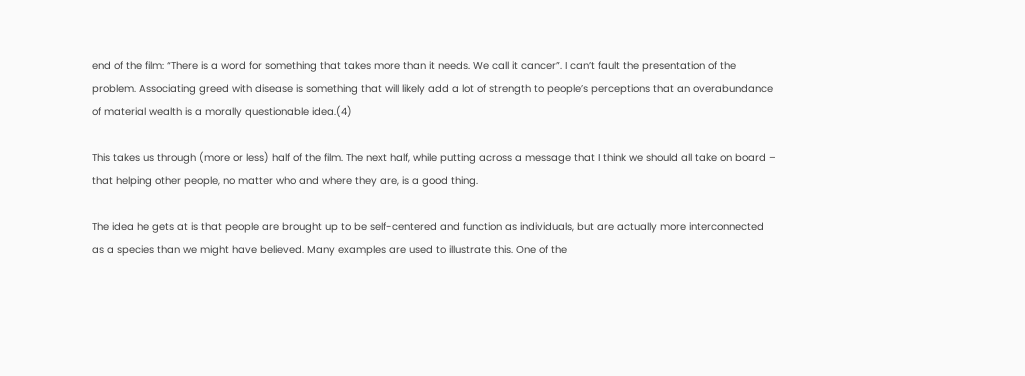end of the film: “There is a word for something that takes more than it needs. We call it cancer”. I can’t fault the presentation of the problem. Associating greed with disease is something that will likely add a lot of strength to people’s perceptions that an overabundance of material wealth is a morally questionable idea.(4)

This takes us through (more or less) half of the film. The next half, while putting across a message that I think we should all take on board – that helping other people, no matter who and where they are, is a good thing.

The idea he gets at is that people are brought up to be self-centered and function as individuals, but are actually more interconnected as a species than we might have believed. Many examples are used to illustrate this. One of the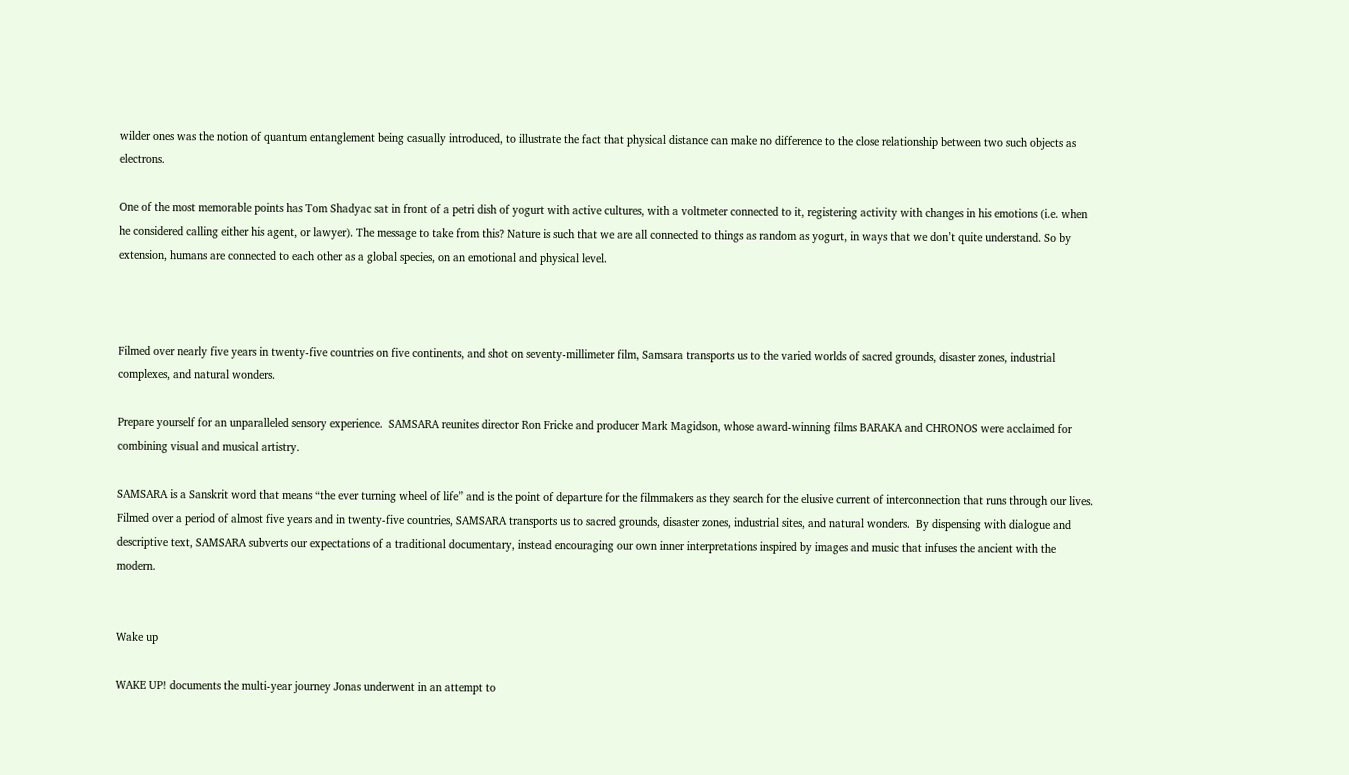wilder ones was the notion of quantum entanglement being casually introduced, to illustrate the fact that physical distance can make no difference to the close relationship between two such objects as electrons.

One of the most memorable points has Tom Shadyac sat in front of a petri dish of yogurt with active cultures, with a voltmeter connected to it, registering activity with changes in his emotions (i.e. when he considered calling either his agent, or lawyer). The message to take from this? Nature is such that we are all connected to things as random as yogurt, in ways that we don’t quite understand. So by extension, humans are connected to each other as a global species, on an emotional and physical level.



Filmed over nearly five years in twenty-five countries on five continents, and shot on seventy-millimeter film, Samsara transports us to the varied worlds of sacred grounds, disaster zones, industrial complexes, and natural wonders.

Prepare yourself for an unparalleled sensory experience.  SAMSARA reunites director Ron Fricke and producer Mark Magidson, whose award-winning films BARAKA and CHRONOS were acclaimed for combining visual and musical artistry.

SAMSARA is a Sanskrit word that means “the ever turning wheel of life” and is the point of departure for the filmmakers as they search for the elusive current of interconnection that runs through our lives.  Filmed over a period of almost five years and in twenty-five countries, SAMSARA transports us to sacred grounds, disaster zones, industrial sites, and natural wonders.  By dispensing with dialogue and descriptive text, SAMSARA subverts our expectations of a traditional documentary, instead encouraging our own inner interpretations inspired by images and music that infuses the ancient with the modern.


Wake up

WAKE UP! documents the multi-year journey Jonas underwent in an attempt to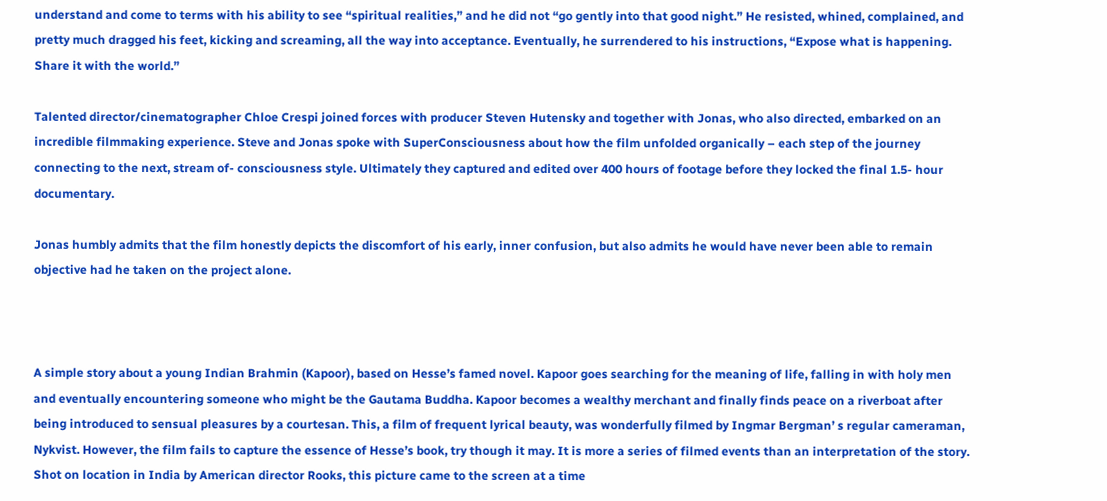understand and come to terms with his ability to see “spiritual realities,” and he did not “go gently into that good night.” He resisted, whined, complained, and pretty much dragged his feet, kicking and screaming, all the way into acceptance. Eventually, he surrendered to his instructions, “Expose what is happening. Share it with the world.”

Talented director/cinematographer Chloe Crespi joined forces with producer Steven Hutensky and together with Jonas, who also directed, embarked on an incredible filmmaking experience. Steve and Jonas spoke with SuperConsciousness about how the film unfolded organically – each step of the journey connecting to the next, stream of- consciousness style. Ultimately they captured and edited over 400 hours of footage before they locked the final 1.5- hour documentary.

Jonas humbly admits that the film honestly depicts the discomfort of his early, inner confusion, but also admits he would have never been able to remain objective had he taken on the project alone.



A simple story about a young Indian Brahmin (Kapoor), based on Hesse’s famed novel. Kapoor goes searching for the meaning of life, falling in with holy men and eventually encountering someone who might be the Gautama Buddha. Kapoor becomes a wealthy merchant and finally finds peace on a riverboat after being introduced to sensual pleasures by a courtesan. This, a film of frequent lyrical beauty, was wonderfully filmed by Ingmar Bergman’ s regular cameraman, Nykvist. However, the film fails to capture the essence of Hesse’s book, try though it may. It is more a series of filmed events than an interpretation of the story. Shot on location in India by American director Rooks, this picture came to the screen at a time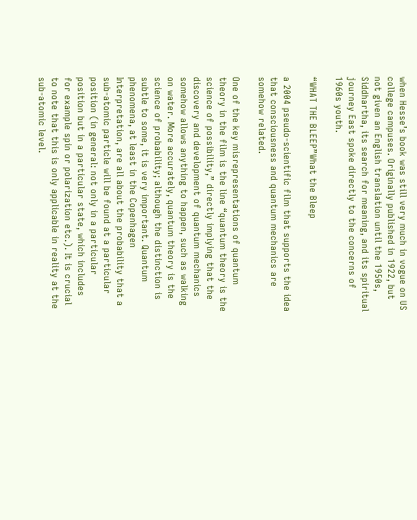when Hesse’s book was still very much in vogue on US college campuses. Originally published in 1922, but not given an English translation until the 1950s, Siddhartha, its search for meaning, and its spiritual journey East spoke directly to the concerns of 1960s youth.

“WHAT THE BLEEP”What the Bleep

a 2004 pseudo-scientific film that supports the idea that consciousness and quantum mechanics are somehow related.

One of the key misrepresentations of quantum theory in the film is the line “quantum theory is the science of possibility,” directly implying that the discovery and development of quantum mechanics somehow allows anything to happen, such as walking on water. More accurately, quantum theory is the science of probability; although the distinction is subtle to some, it is very important. Quantum phenomena, at least in the Copenhagen Interpretation, are all about the probability that a sub-atomic particle will be found at a particular position (in general: not only in a particular position but in a particular state, which includes for example spin or polarization etc.). It is crucial to note that this is only applicable in reality at the sub-atomic level.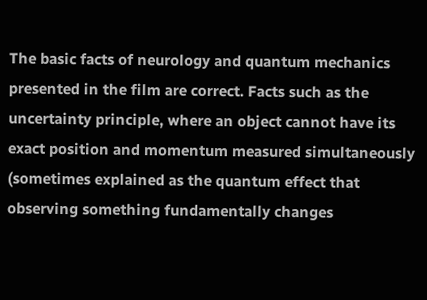The basic facts of neurology and quantum mechanics presented in the film are correct. Facts such as the uncertainty principle, where an object cannot have its exact position and momentum measured simultaneously (sometimes explained as the quantum effect that observing something fundamentally changes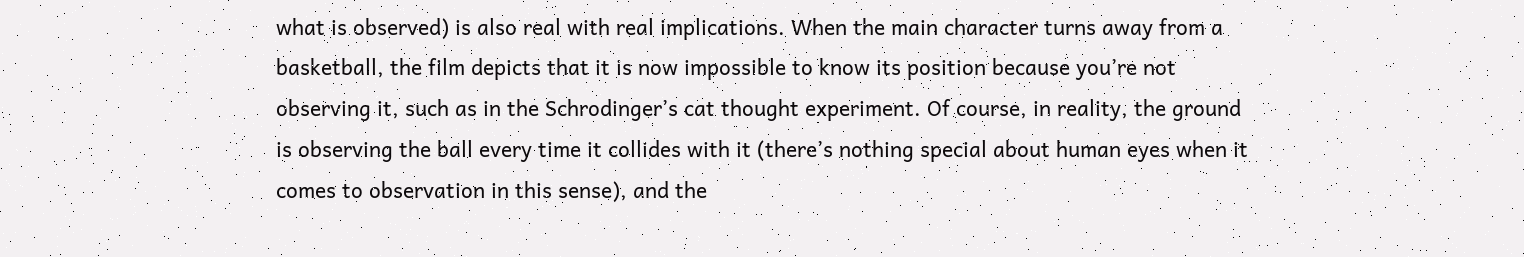what is observed) is also real with real implications. When the main character turns away from a basketball, the film depicts that it is now impossible to know its position because you’re not observing it, such as in the Schrodinger’s cat thought experiment. Of course, in reality, the ground is observing the ball every time it collides with it (there’s nothing special about human eyes when it comes to observation in this sense), and the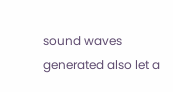sound waves generated also let a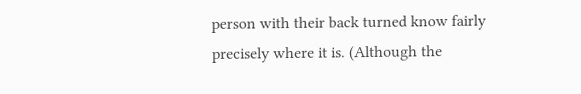person with their back turned know fairly precisely where it is. (Although the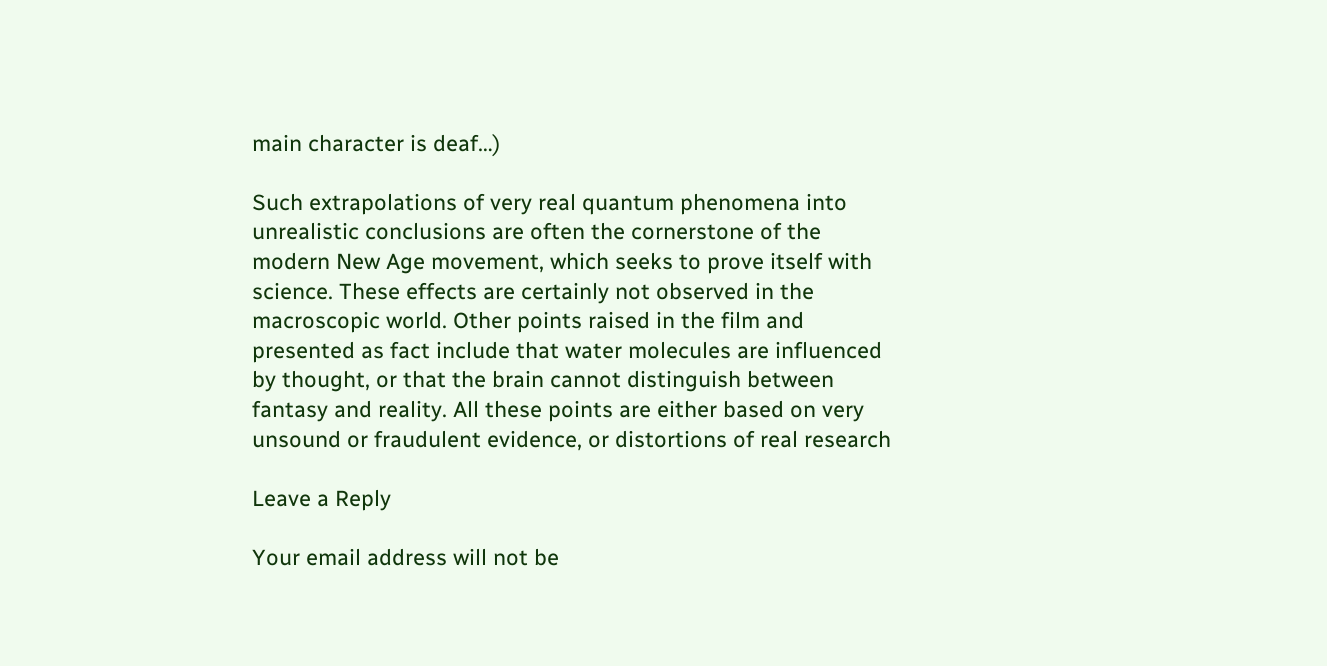main character is deaf…)

Such extrapolations of very real quantum phenomena into unrealistic conclusions are often the cornerstone of the modern New Age movement, which seeks to prove itself with science. These effects are certainly not observed in the macroscopic world. Other points raised in the film and presented as fact include that water molecules are influenced by thought, or that the brain cannot distinguish between fantasy and reality. All these points are either based on very unsound or fraudulent evidence, or distortions of real research

Leave a Reply

Your email address will not be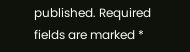published. Required fields are marked *